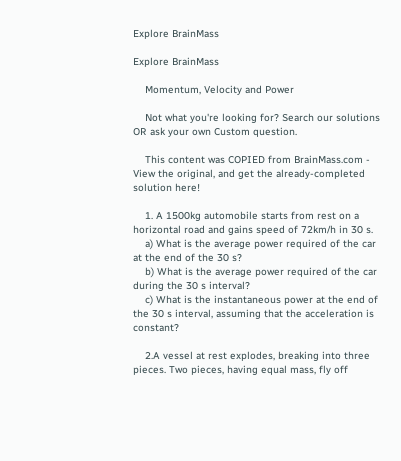Explore BrainMass

Explore BrainMass

    Momentum, Velocity and Power

    Not what you're looking for? Search our solutions OR ask your own Custom question.

    This content was COPIED from BrainMass.com - View the original, and get the already-completed solution here!

    1. A 1500kg automobile starts from rest on a horizontal road and gains speed of 72km/h in 30 s.
    a) What is the average power required of the car at the end of the 30 s?
    b) What is the average power required of the car during the 30 s interval?
    c) What is the instantaneous power at the end of the 30 s interval, assuming that the acceleration is constant?

    2.A vessel at rest explodes, breaking into three pieces. Two pieces, having equal mass, fly off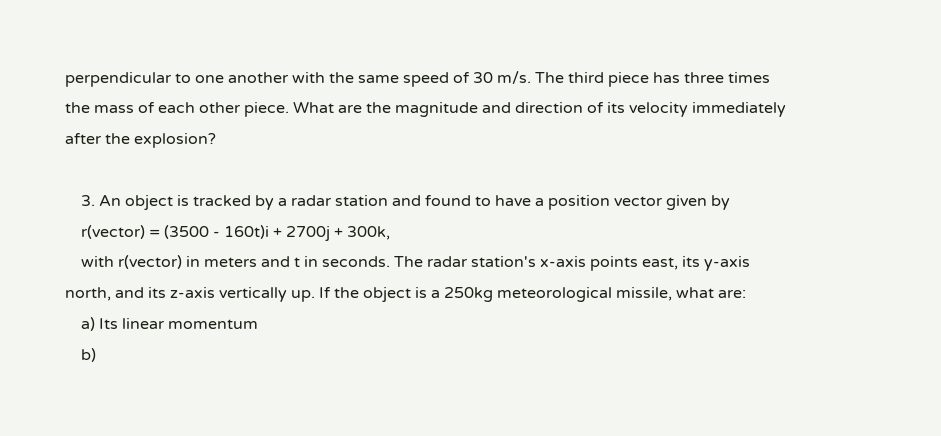perpendicular to one another with the same speed of 30 m/s. The third piece has three times the mass of each other piece. What are the magnitude and direction of its velocity immediately after the explosion?

    3. An object is tracked by a radar station and found to have a position vector given by
    r(vector) = (3500 - 160t)i + 2700j + 300k,
    with r(vector) in meters and t in seconds. The radar station's x-axis points east, its y-axis north, and its z-axis vertically up. If the object is a 250kg meteorological missile, what are:
    a) Its linear momentum
    b)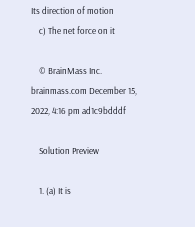Its direction of motion
    c) The net force on it

    © BrainMass Inc. brainmass.com December 15, 2022, 4:16 pm ad1c9bdddf

    Solution Preview

    1. (a) It is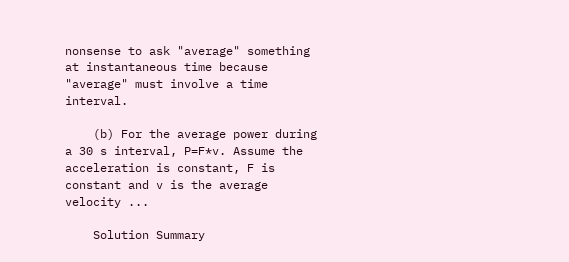nonsense to ask "average" something at instantaneous time because "average" must involve a time interval.

    (b) For the average power during a 30 s interval, P=F*v. Assume the acceleration is constant, F is constant and v is the average velocity ...

    Solution Summary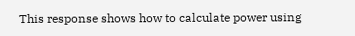This response shows how to calculate power using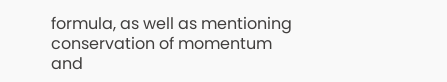formula, as well as mentioning conservation of momentum and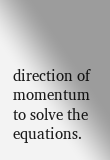direction of momentum to solve the equations.